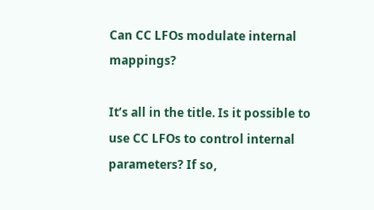Can CC LFOs modulate internal mappings?

It’s all in the title. Is it possible to use CC LFOs to control internal parameters? If so,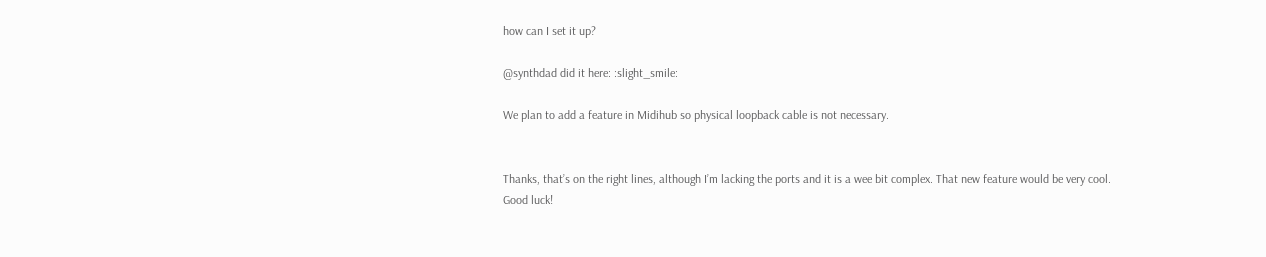how can I set it up?

@synthdad did it here: :slight_smile:

We plan to add a feature in Midihub so physical loopback cable is not necessary.


Thanks, that’s on the right lines, although I’m lacking the ports and it is a wee bit complex. That new feature would be very cool. Good luck!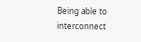Being able to interconnect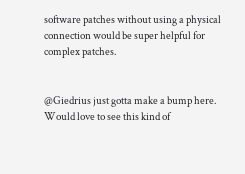software patches without using a physical connection would be super helpful for complex patches.


@Giedrius just gotta make a bump here. Would love to see this kind of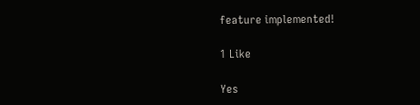feature implemented!

1 Like

Yes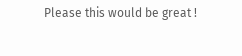Please this would be great !